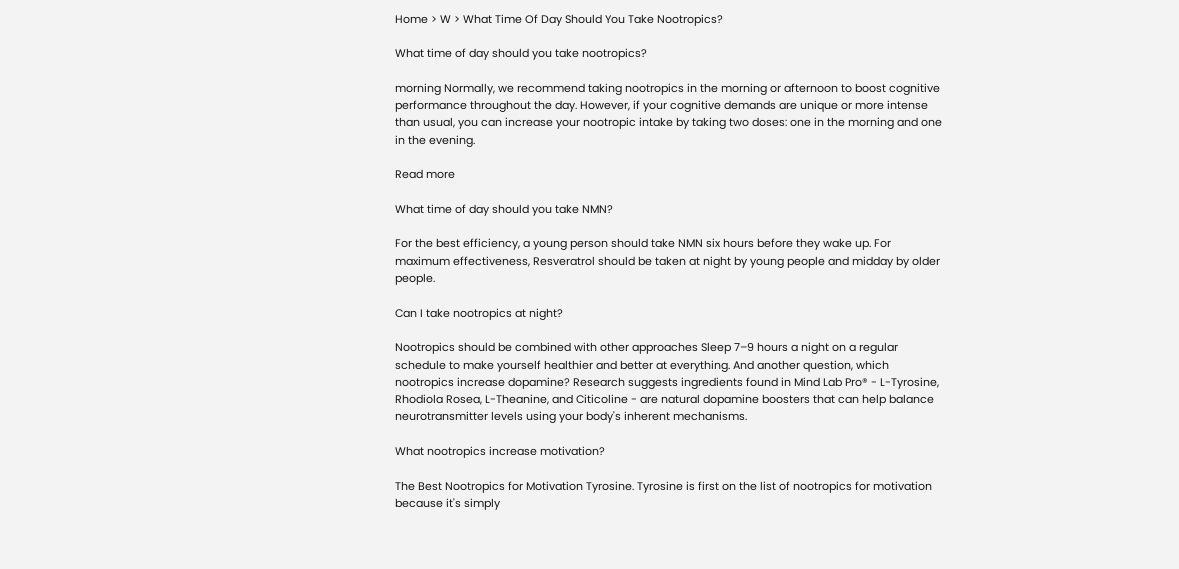Home > W > What Time Of Day Should You Take Nootropics?

What time of day should you take nootropics?

morning Normally, we recommend taking nootropics in the morning or afternoon to boost cognitive performance throughout the day. However, if your cognitive demands are unique or more intense than usual, you can increase your nootropic intake by taking two doses: one in the morning and one in the evening.

Read more

What time of day should you take NMN?

For the best efficiency, a young person should take NMN six hours before they wake up. For maximum effectiveness, Resveratrol should be taken at night by young people and midday by older people.

Can I take nootropics at night?

Nootropics should be combined with other approaches Sleep 7–9 hours a night on a regular schedule to make yourself healthier and better at everything. And another question, which nootropics increase dopamine? Research suggests ingredients found in Mind Lab Pro® - L-Tyrosine, Rhodiola Rosea, L-Theanine, and Citicoline - are natural dopamine boosters that can help balance neurotransmitter levels using your body's inherent mechanisms.

What nootropics increase motivation?

The Best Nootropics for Motivation Tyrosine. Tyrosine is first on the list of nootropics for motivation because it's simply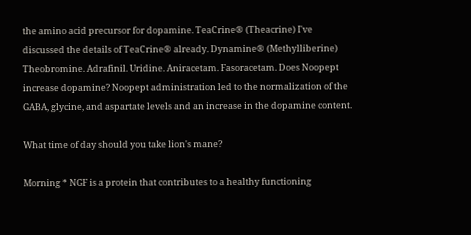the amino acid precursor for dopamine. TeaCrine® (Theacrine) I've discussed the details of TeaCrine® already. Dynamine® (Methylliberine) Theobromine. Adrafinil. Uridine. Aniracetam. Fasoracetam. Does Noopept increase dopamine? Noopept administration led to the normalization of the GABA, glycine, and aspartate levels and an increase in the dopamine content.

What time of day should you take lion's mane?

Morning * NGF is a protein that contributes to a healthy functioning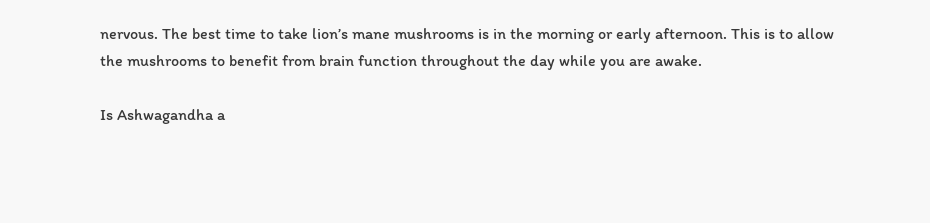nervous. The best time to take lion’s mane mushrooms is in the morning or early afternoon. This is to allow the mushrooms to benefit from brain function throughout the day while you are awake.

Is Ashwagandha a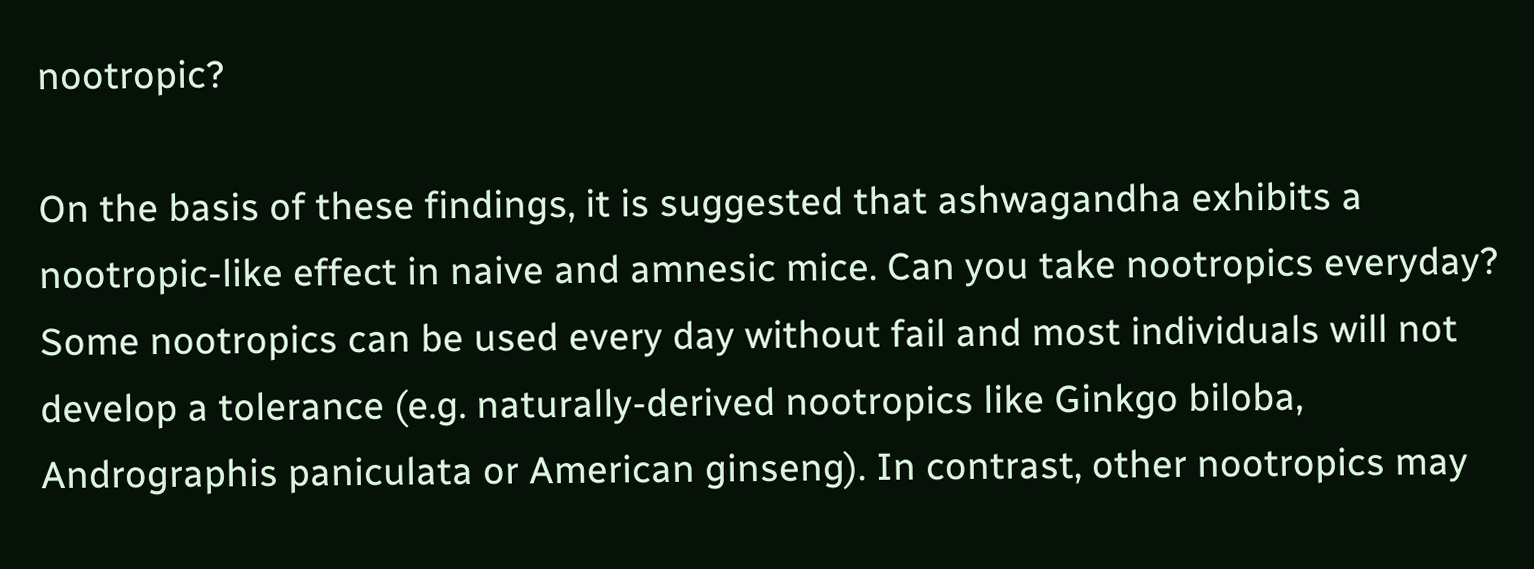nootropic?

On the basis of these findings, it is suggested that ashwagandha exhibits a nootropic-like effect in naive and amnesic mice. Can you take nootropics everyday? Some nootropics can be used every day without fail and most individuals will not develop a tolerance (e.g. naturally-derived nootropics like Ginkgo biloba, Andrographis paniculata or American ginseng). In contrast, other nootropics may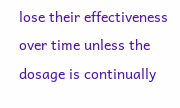lose their effectiveness over time unless the dosage is continually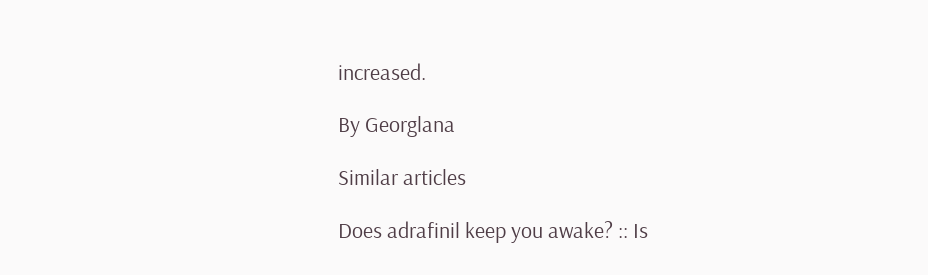increased.

By Georglana

Similar articles

Does adrafinil keep you awake? :: Is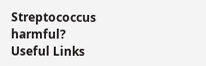Streptococcus harmful?
Useful Links